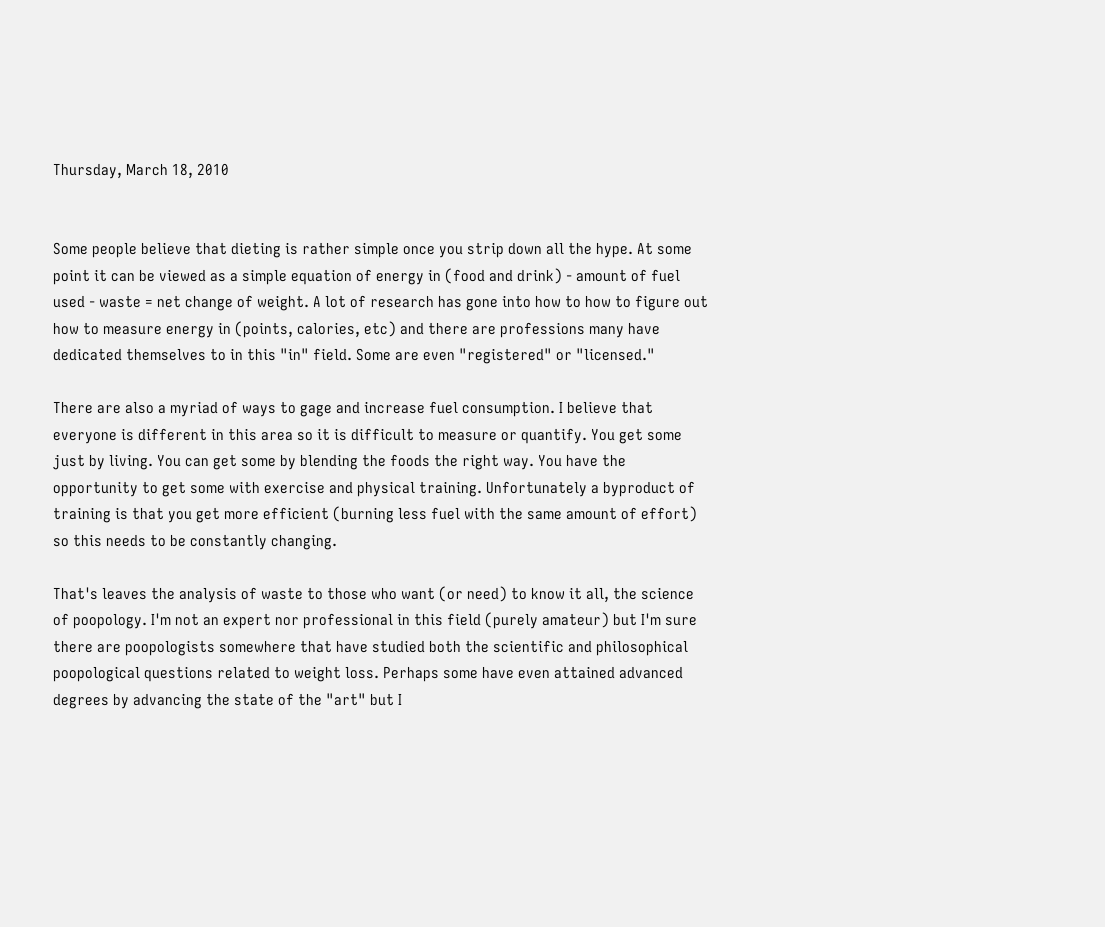Thursday, March 18, 2010


Some people believe that dieting is rather simple once you strip down all the hype. At some point it can be viewed as a simple equation of energy in (food and drink) - amount of fuel used - waste = net change of weight. A lot of research has gone into how to how to figure out how to measure energy in (points, calories, etc) and there are professions many have dedicated themselves to in this "in" field. Some are even "registered" or "licensed."

There are also a myriad of ways to gage and increase fuel consumption. I believe that everyone is different in this area so it is difficult to measure or quantify. You get some just by living. You can get some by blending the foods the right way. You have the opportunity to get some with exercise and physical training. Unfortunately a byproduct of training is that you get more efficient (burning less fuel with the same amount of effort) so this needs to be constantly changing.

That's leaves the analysis of waste to those who want (or need) to know it all, the science of poopology. I'm not an expert nor professional in this field (purely amateur) but I'm sure there are poopologists somewhere that have studied both the scientific and philosophical poopological questions related to weight loss. Perhaps some have even attained advanced degrees by advancing the state of the "art" but I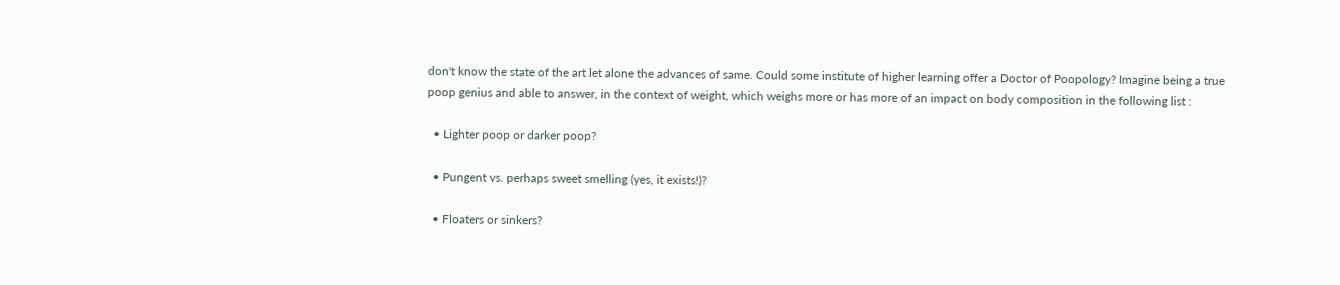don't know the state of the art let alone the advances of same. Could some institute of higher learning offer a Doctor of Poopology? Imagine being a true poop genius and able to answer, in the context of weight, which weighs more or has more of an impact on body composition in the following list :

  • Lighter poop or darker poop?

  • Pungent vs. perhaps sweet smelling (yes, it exists!)?

  • Floaters or sinkers?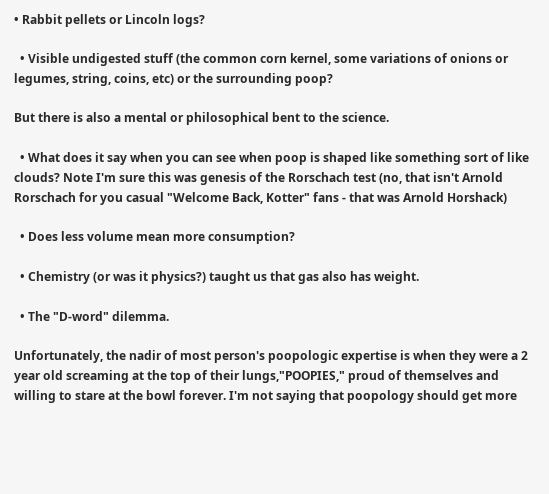• Rabbit pellets or Lincoln logs?

  • Visible undigested stuff (the common corn kernel, some variations of onions or legumes, string, coins, etc) or the surrounding poop?

But there is also a mental or philosophical bent to the science.

  • What does it say when you can see when poop is shaped like something sort of like clouds? Note I'm sure this was genesis of the Rorschach test (no, that isn't Arnold Rorschach for you casual "Welcome Back, Kotter" fans - that was Arnold Horshack)

  • Does less volume mean more consumption?

  • Chemistry (or was it physics?) taught us that gas also has weight.

  • The "D-word" dilemma.

Unfortunately, the nadir of most person's poopologic expertise is when they were a 2 year old screaming at the top of their lungs,"POOPIES," proud of themselves and willing to stare at the bowl forever. I'm not saying that poopology should get more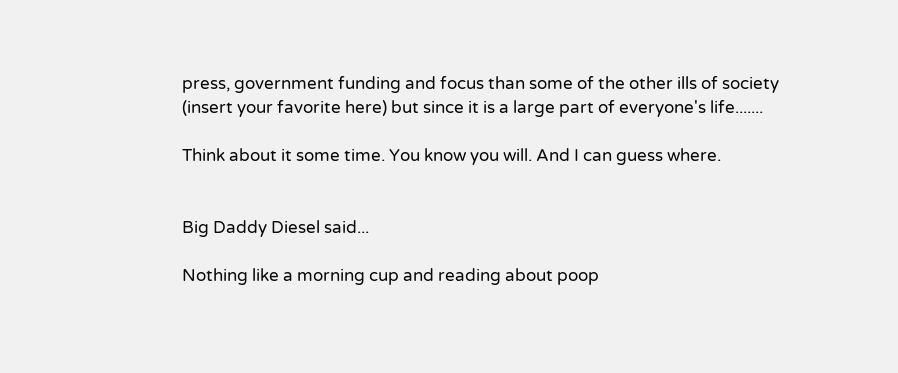press, government funding and focus than some of the other ills of society (insert your favorite here) but since it is a large part of everyone's life.......

Think about it some time. You know you will. And I can guess where.


Big Daddy Diesel said...

Nothing like a morning cup and reading about poop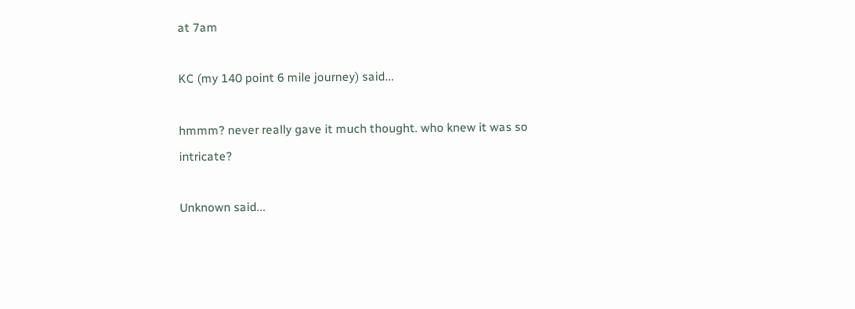at 7am

KC (my 140 point 6 mile journey) said...

hmmm? never really gave it much thought. who knew it was so intricate?

Unknown said...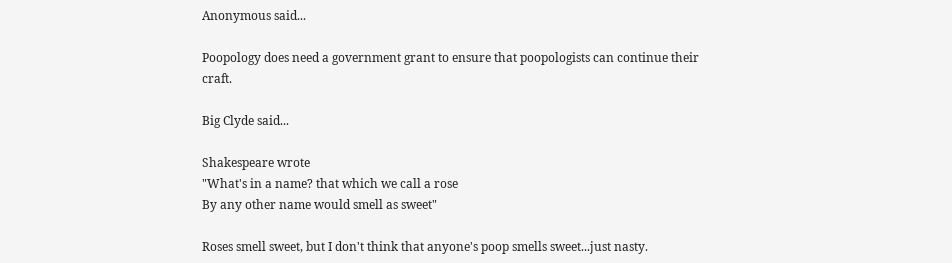Anonymous said...

Poopology does need a government grant to ensure that poopologists can continue their craft.

Big Clyde said...

Shakespeare wrote
"What's in a name? that which we call a rose
By any other name would smell as sweet"

Roses smell sweet, but I don't think that anyone's poop smells sweet...just nasty.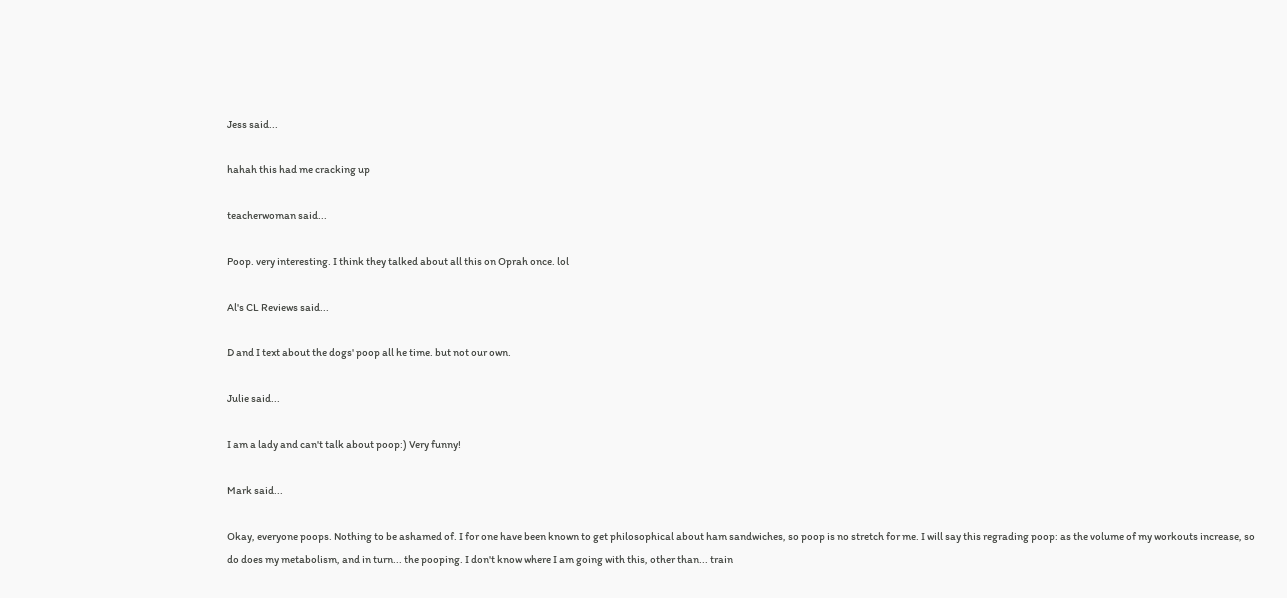Jess said...

hahah this had me cracking up

teacherwoman said...

Poop. very interesting. I think they talked about all this on Oprah once. lol

Al's CL Reviews said...

D and I text about the dogs' poop all he time. but not our own.

Julie said...

I am a lady and can't talk about poop:) Very funny!

Mark said...

Okay, everyone poops. Nothing to be ashamed of. I for one have been known to get philosophical about ham sandwiches, so poop is no stretch for me. I will say this regrading poop: as the volume of my workouts increase, so do does my metabolism, and in turn... the pooping. I don't know where I am going with this, other than... train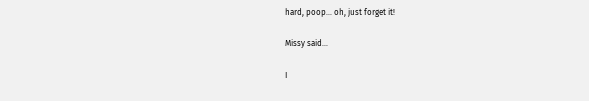hard, poop... oh, just forget it!

Missy said...

I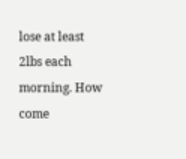lose at least 2lbs each morning. How come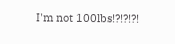I'm not 100lbs!?!?!?!